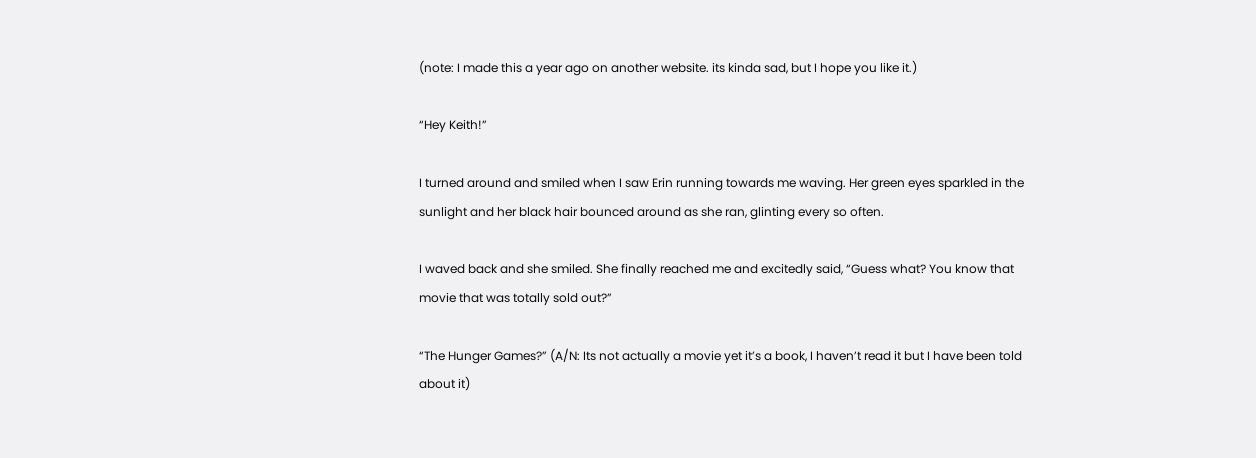(note: I made this a year ago on another website. its kinda sad, but I hope you like it.)

“Hey Keith!”

I turned around and smiled when I saw Erin running towards me waving. Her green eyes sparkled in the sunlight and her black hair bounced around as she ran, glinting every so often.

I waved back and she smiled. She finally reached me and excitedly said, “Guess what? You know that movie that was totally sold out?”

“The Hunger Games?” (A/N: Its not actually a movie yet it’s a book, I haven’t read it but I have been told about it)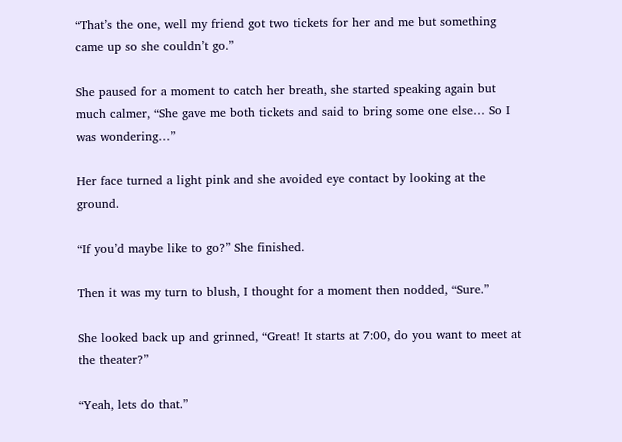“That’s the one, well my friend got two tickets for her and me but something came up so she couldn’t go.”

She paused for a moment to catch her breath, she started speaking again but much calmer, “She gave me both tickets and said to bring some one else… So I was wondering…”

Her face turned a light pink and she avoided eye contact by looking at the ground.

“If you’d maybe like to go?” She finished.

Then it was my turn to blush, I thought for a moment then nodded, “Sure.”

She looked back up and grinned, “Great! It starts at 7:00, do you want to meet at the theater?”

“Yeah, lets do that.”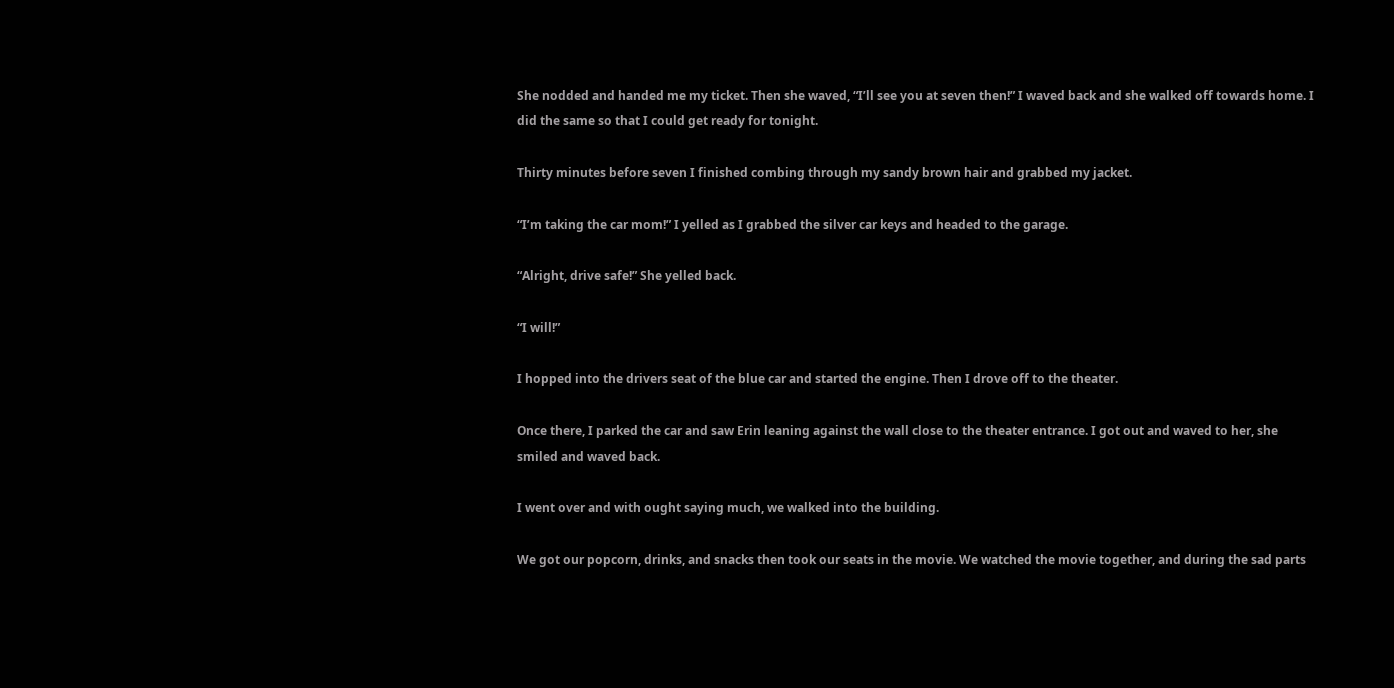She nodded and handed me my ticket. Then she waved, “I’ll see you at seven then!” I waved back and she walked off towards home. I did the same so that I could get ready for tonight.

Thirty minutes before seven I finished combing through my sandy brown hair and grabbed my jacket.

“I’m taking the car mom!” I yelled as I grabbed the silver car keys and headed to the garage.

“Alright, drive safe!” She yelled back.

“I will!”

I hopped into the drivers seat of the blue car and started the engine. Then I drove off to the theater.

Once there, I parked the car and saw Erin leaning against the wall close to the theater entrance. I got out and waved to her, she smiled and waved back.

I went over and with ought saying much, we walked into the building.

We got our popcorn, drinks, and snacks then took our seats in the movie. We watched the movie together, and during the sad parts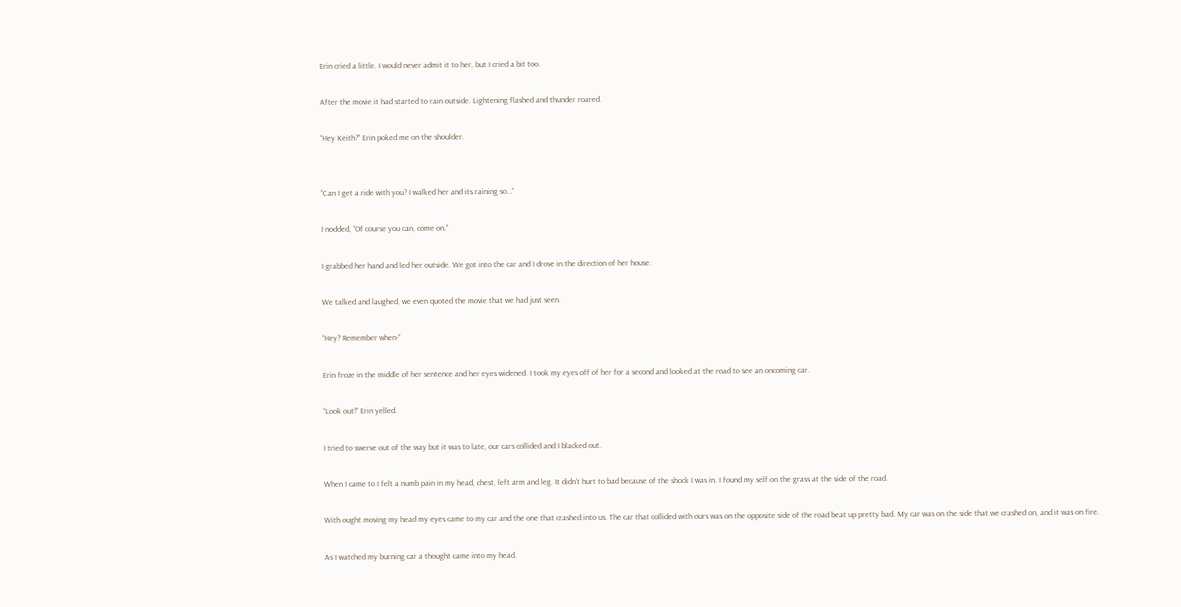Erin cried a little. I would never admit it to her, but I cried a bit too.

After the movie it had started to rain outside. Lightening flashed and thunder roared.

“Hey Keith?” Erin poked me on the shoulder.


“Can I get a ride with you? I walked her and its raining so…”

I nodded, “Of course you can, come on.”

I grabbed her hand and led her outside. We got into the car and I drove in the direction of her house.

We talked and laughed, we even quoted the movie that we had just seen.

“Hey? Remember when-”

Erin froze in the middle of her sentence and her eyes widened. I took my eyes off of her for a second and looked at the road to see an oncoming car.

“Look out!” Erin yelled.

I tried to swerve out of the way but it was to late, our cars collided and I blacked out.

When I came to I felt a numb pain in my head, chest, left arm and leg. It didn’t hurt to bad because of the shock I was in. I found my self on the grass at the side of the road.

With ought moving my head my eyes came to my car and the one that crashed into us. The car that collided with ours was on the opposite side of the road beat up pretty bad. My car was on the side that we crashed on, and it was on fire.

As I watched my burning car a thought came into my head.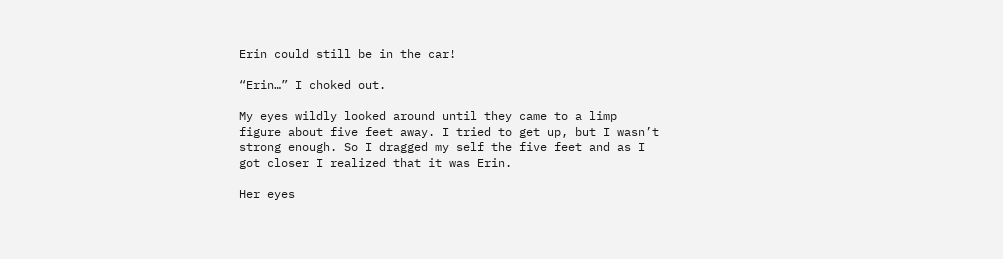Erin could still be in the car!

“Erin…” I choked out.

My eyes wildly looked around until they came to a limp figure about five feet away. I tried to get up, but I wasn’t strong enough. So I dragged my self the five feet and as I got closer I realized that it was Erin.

Her eyes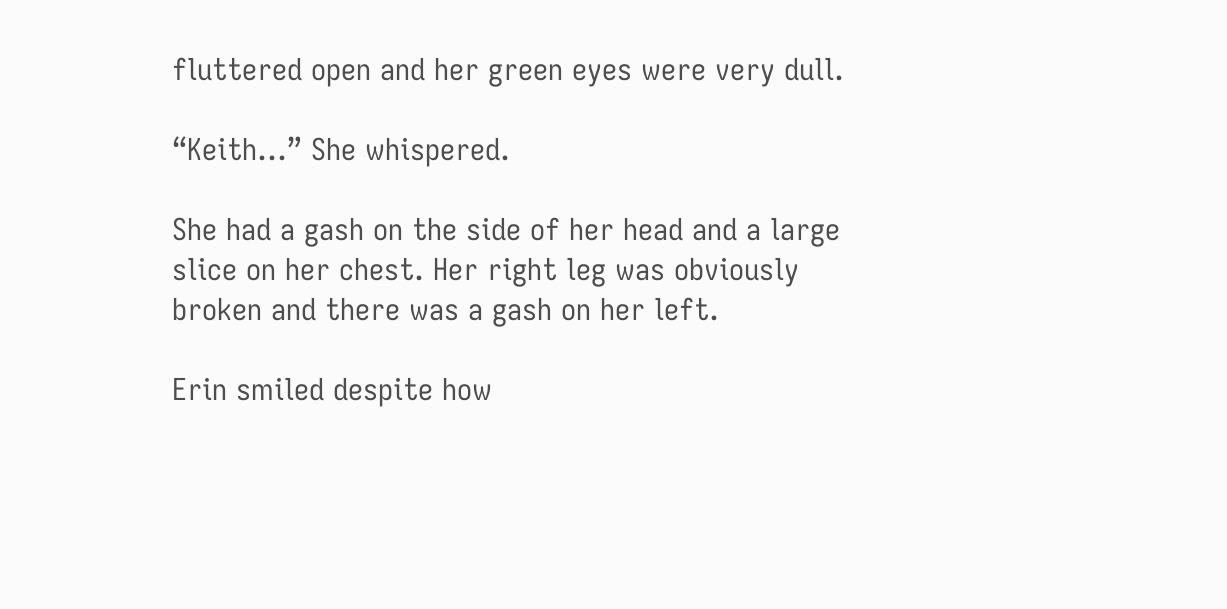fluttered open and her green eyes were very dull.

“Keith…” She whispered.

She had a gash on the side of her head and a large slice on her chest. Her right leg was obviously broken and there was a gash on her left.

Erin smiled despite how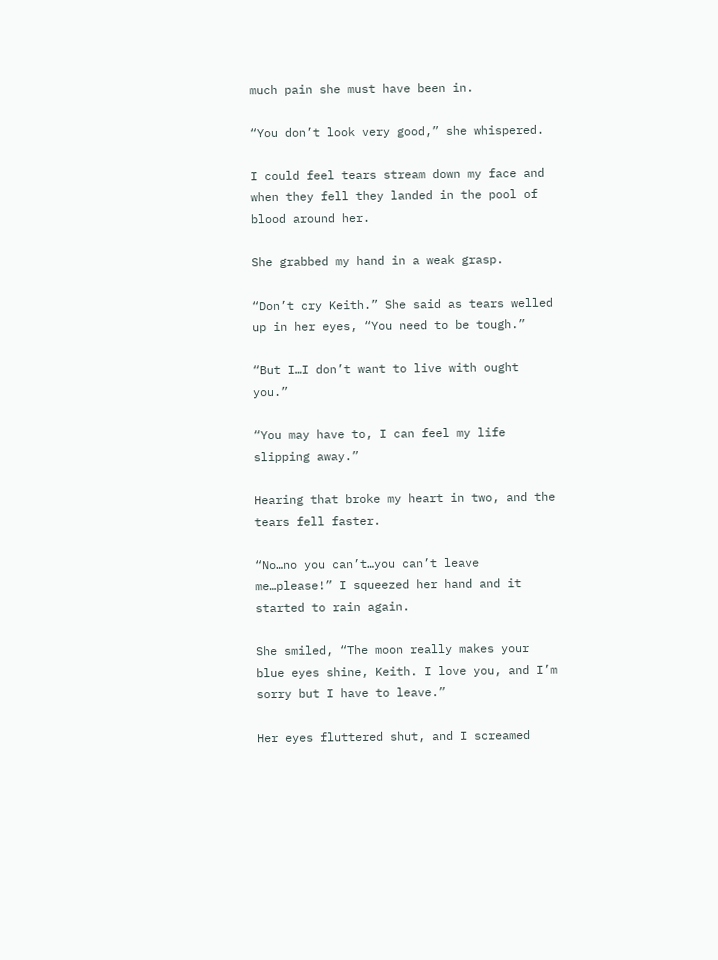much pain she must have been in.

“You don’t look very good,” she whispered.

I could feel tears stream down my face and when they fell they landed in the pool of blood around her.

She grabbed my hand in a weak grasp.

“Don’t cry Keith.” She said as tears welled up in her eyes, “You need to be tough.”

“But I…I don’t want to live with ought you.”

“You may have to, I can feel my life slipping away.”

Hearing that broke my heart in two, and the tears fell faster.

“No…no you can’t…you can’t leave me…please!” I squeezed her hand and it started to rain again.

She smiled, “The moon really makes your blue eyes shine, Keith. I love you, and I’m sorry but I have to leave.”

Her eyes fluttered shut, and I screamed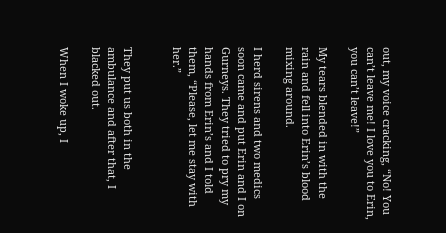out, my voice cracking, “No! You can’t leave me! I love you to Erin, you can’t leave!”

My tears blended in with the rain and fell into Erin’s blood mixing around.

I herd sirens and two medics soon came and put Erin and I on Gurneys. They tried to pry my hands from Erin’s and I told them, “Please, let me stay with her.”


They put us both in the ambulance and after that, I blacked out.

When I woke up, I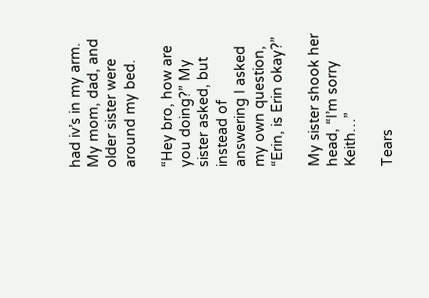had iv’s in my arm. My mom, dad, and older sister were around my bed.

“Hey bro, how are you doing?” My sister asked, but instead of answering I asked my own question, “Erin, is Erin okay?”

My sister shook her head, “I’m sorry Keith…”

Tears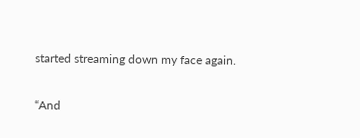started streaming down my face again.

“And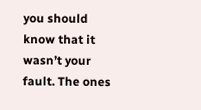you should know that it wasn’t your fault. The ones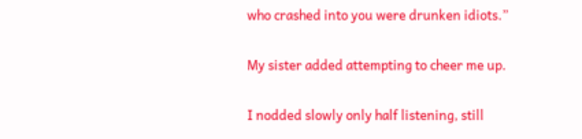who crashed into you were drunken idiots.”

My sister added attempting to cheer me up.

I nodded slowly only half listening, still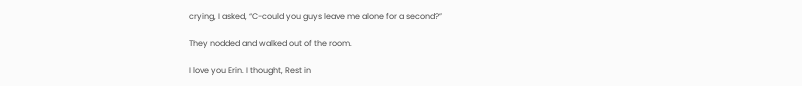crying, I asked, “C-could you guys leave me alone for a second?”

They nodded and walked out of the room.

I love you Erin. I thought, Rest in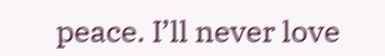peace. I’ll never love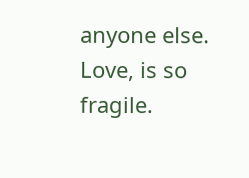anyone else. Love, is so fragile.